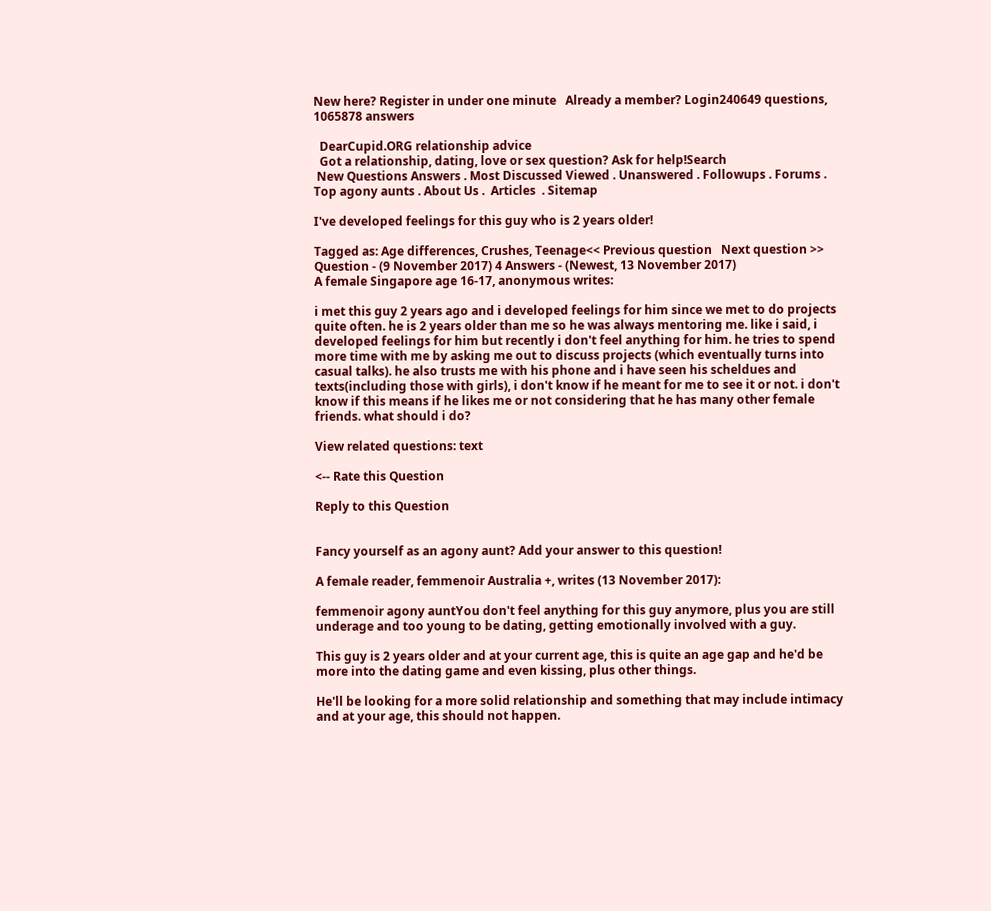New here? Register in under one minute   Already a member? Login240649 questions, 1065878 answers

  DearCupid.ORG relationship advice
  Got a relationship, dating, love or sex question? Ask for help!Search
 New Questions Answers . Most Discussed Viewed . Unanswered . Followups . Forums . Top agony aunts . About Us .  Articles  . Sitemap

I've developed feelings for this guy who is 2 years older!

Tagged as: Age differences, Crushes, Teenage<< Previous question   Next question >>
Question - (9 November 2017) 4 Answers - (Newest, 13 November 2017)
A female Singapore age 16-17, anonymous writes:

i met this guy 2 years ago and i developed feelings for him since we met to do projects quite often. he is 2 years older than me so he was always mentoring me. like i said, i developed feelings for him but recently i don't feel anything for him. he tries to spend more time with me by asking me out to discuss projects (which eventually turns into casual talks). he also trusts me with his phone and i have seen his scheldues and texts(including those with girls), i don't know if he meant for me to see it or not. i don't know if this means if he likes me or not considering that he has many other female friends. what should i do?

View related questions: text

<-- Rate this Question

Reply to this Question


Fancy yourself as an agony aunt? Add your answer to this question!

A female reader, femmenoir Australia +, writes (13 November 2017):

femmenoir agony auntYou don't feel anything for this guy anymore, plus you are still underage and too young to be dating, getting emotionally involved with a guy.

This guy is 2 years older and at your current age, this is quite an age gap and he'd be more into the dating game and even kissing, plus other things.

He'll be looking for a more solid relationship and something that may include intimacy and at your age, this should not happen.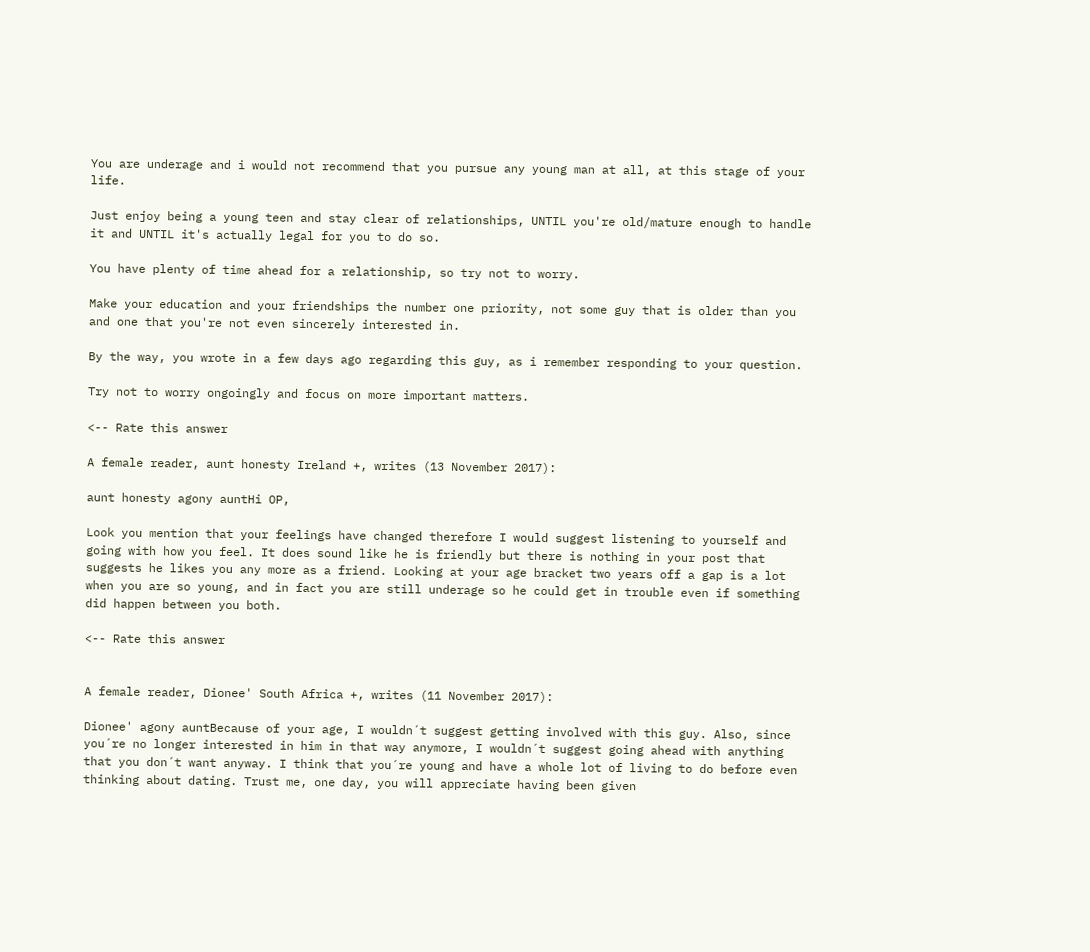You are underage and i would not recommend that you pursue any young man at all, at this stage of your life.

Just enjoy being a young teen and stay clear of relationships, UNTIL you're old/mature enough to handle it and UNTIL it's actually legal for you to do so.

You have plenty of time ahead for a relationship, so try not to worry.

Make your education and your friendships the number one priority, not some guy that is older than you and one that you're not even sincerely interested in.

By the way, you wrote in a few days ago regarding this guy, as i remember responding to your question.

Try not to worry ongoingly and focus on more important matters.

<-- Rate this answer

A female reader, aunt honesty Ireland +, writes (13 November 2017):

aunt honesty agony auntHi OP,

Look you mention that your feelings have changed therefore I would suggest listening to yourself and going with how you feel. It does sound like he is friendly but there is nothing in your post that suggests he likes you any more as a friend. Looking at your age bracket two years off a gap is a lot when you are so young, and in fact you are still underage so he could get in trouble even if something did happen between you both.

<-- Rate this answer


A female reader, Dionee' South Africa +, writes (11 November 2017):

Dionee' agony auntBecause of your age, I wouldn´t suggest getting involved with this guy. Also, since you´re no longer interested in him in that way anymore, I wouldn´t suggest going ahead with anything that you don´t want anyway. I think that you´re young and have a whole lot of living to do before even thinking about dating. Trust me, one day, you will appreciate having been given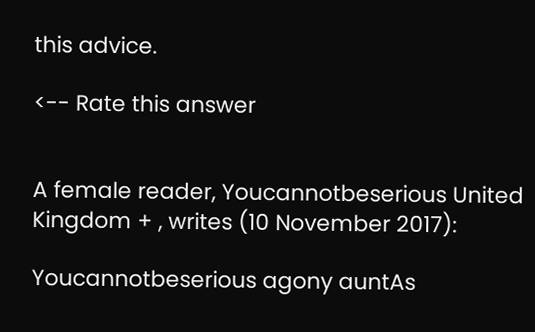this advice.

<-- Rate this answer


A female reader, Youcannotbeserious United Kingdom + , writes (10 November 2017):

Youcannotbeserious agony auntAs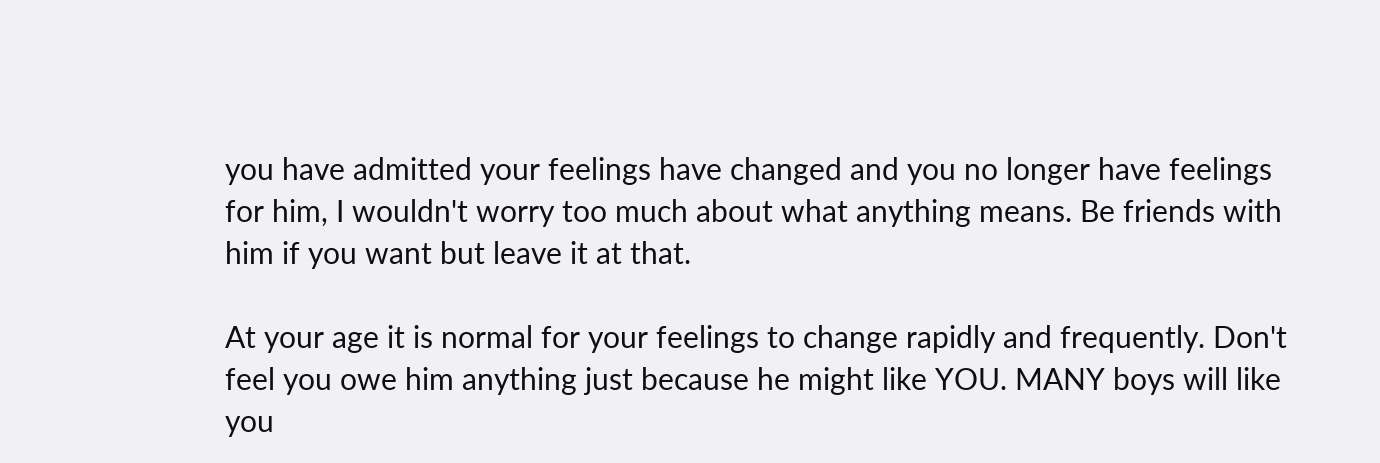you have admitted your feelings have changed and you no longer have feelings for him, I wouldn't worry too much about what anything means. Be friends with him if you want but leave it at that.

At your age it is normal for your feelings to change rapidly and frequently. Don't feel you owe him anything just because he might like YOU. MANY boys will like you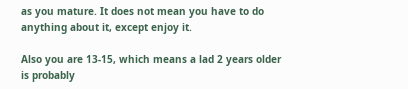as you mature. It does not mean you have to do anything about it, except enjoy it.

Also you are 13-15, which means a lad 2 years older is probably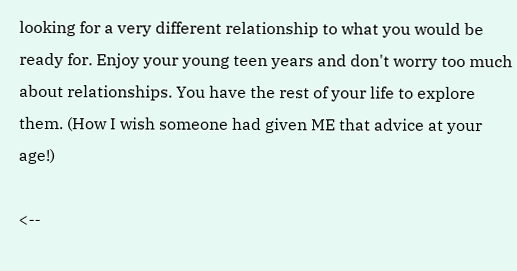looking for a very different relationship to what you would be ready for. Enjoy your young teen years and don't worry too much about relationships. You have the rest of your life to explore them. (How I wish someone had given ME that advice at your age!)

<--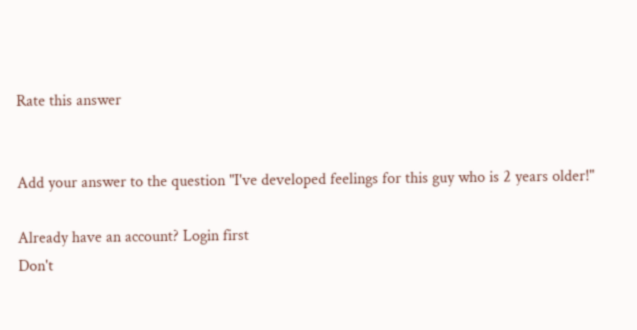Rate this answer


Add your answer to the question "I've developed feelings for this guy who is 2 years older!"

Already have an account? Login first
Don't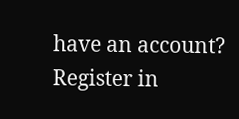have an account? Register in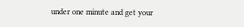under one minute and get your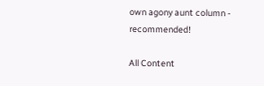own agony aunt column - recommended!

All Content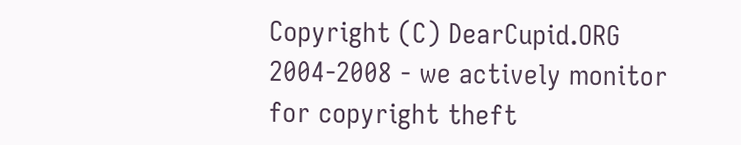Copyright (C) DearCupid.ORG 2004-2008 - we actively monitor for copyright theft